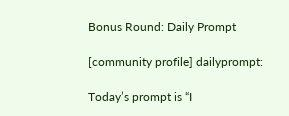Bonus Round: Daily Prompt

[community profile] dailyprompt:

Today’s prompt is “I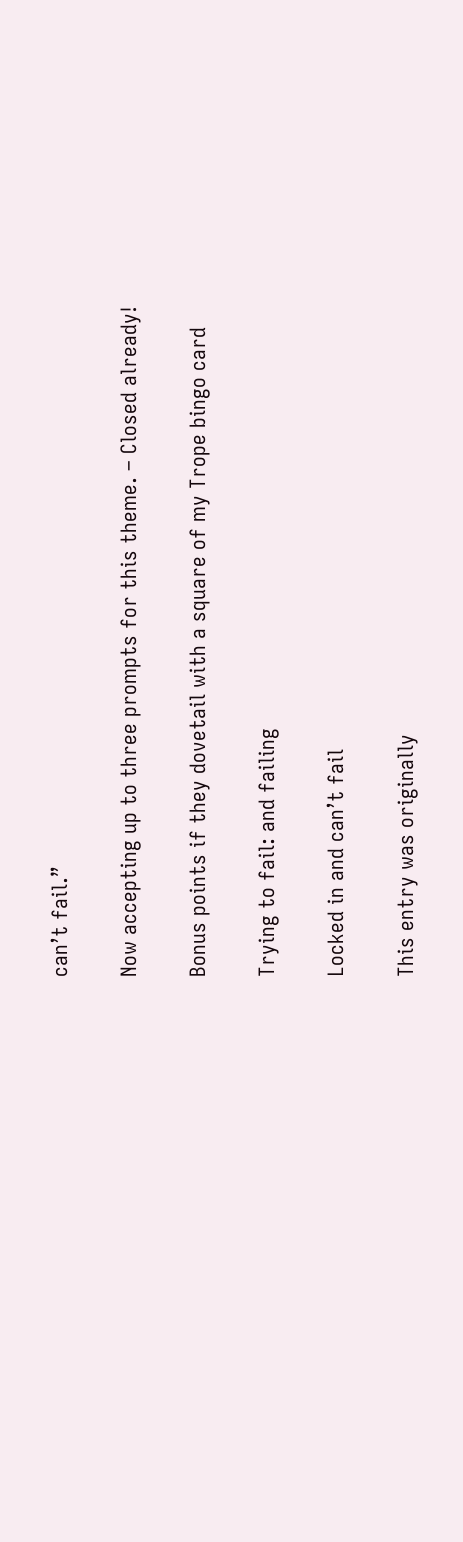can’t fail.”

Now accepting up to three prompts for this theme. – Closed already!

Bonus points if they dovetail with a square of my Trope bingo card

Trying to fail: and failing

Locked in and can’t fail

This entry was originally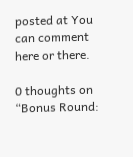posted at You can comment here or there.

0 thoughts on “Bonus Round: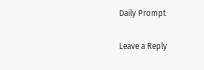Daily Prompt

Leave a Reply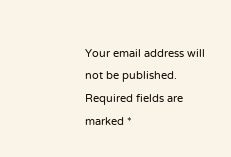Your email address will not be published. Required fields are marked *